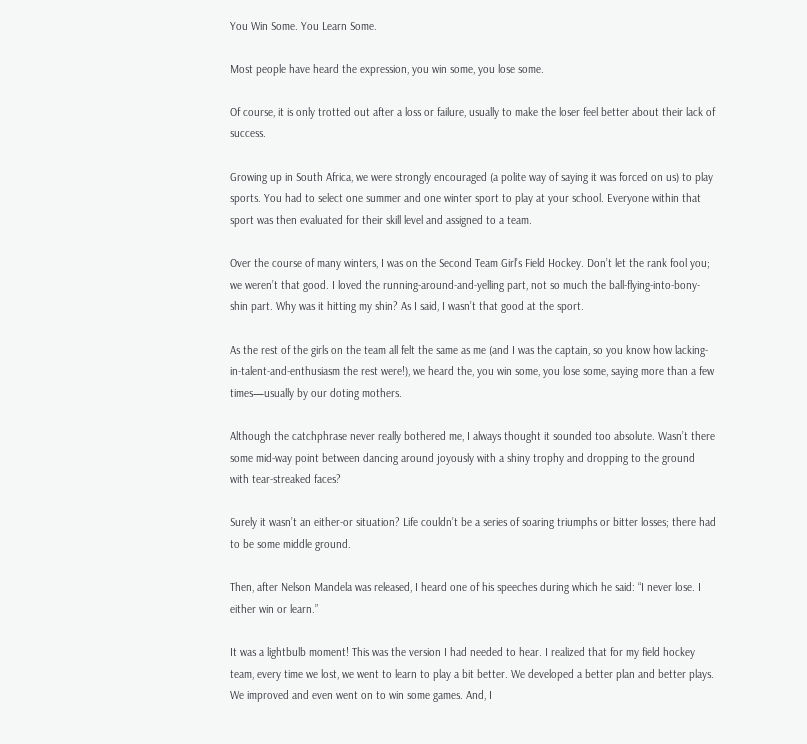You Win Some. You Learn Some.

Most people have heard the expression, you win some, you lose some.

Of course, it is only trotted out after a loss or failure, usually to make the loser feel better about their lack of success.

Growing up in South Africa, we were strongly encouraged (a polite way of saying it was forced on us) to play sports. You had to select one summer and one winter sport to play at your school. Everyone within that sport was then evaluated for their skill level and assigned to a team.

Over the course of many winters, I was on the Second Team Girl’s Field Hockey. Don’t let the rank fool you; we weren’t that good. I loved the running-around-and-yelling part, not so much the ball-flying-into-bony-shin part. Why was it hitting my shin? As I said, I wasn’t that good at the sport.

As the rest of the girls on the team all felt the same as me (and I was the captain, so you know how lacking-in-talent-and-enthusiasm the rest were!), we heard the, you win some, you lose some, saying more than a few times—usually by our doting mothers.

Although the catchphrase never really bothered me, I always thought it sounded too absolute. Wasn’t there some mid-way point between dancing around joyously with a shiny trophy and dropping to the ground with tear-streaked faces?

Surely it wasn’t an either-or situation? Life couldn’t be a series of soaring triumphs or bitter losses; there had to be some middle ground.

Then, after Nelson Mandela was released, I heard one of his speeches during which he said: “I never lose. I either win or learn.”

It was a lightbulb moment! This was the version I had needed to hear. I realized that for my field hockey team, every time we lost, we went to learn to play a bit better. We developed a better plan and better plays. We improved and even went on to win some games. And, I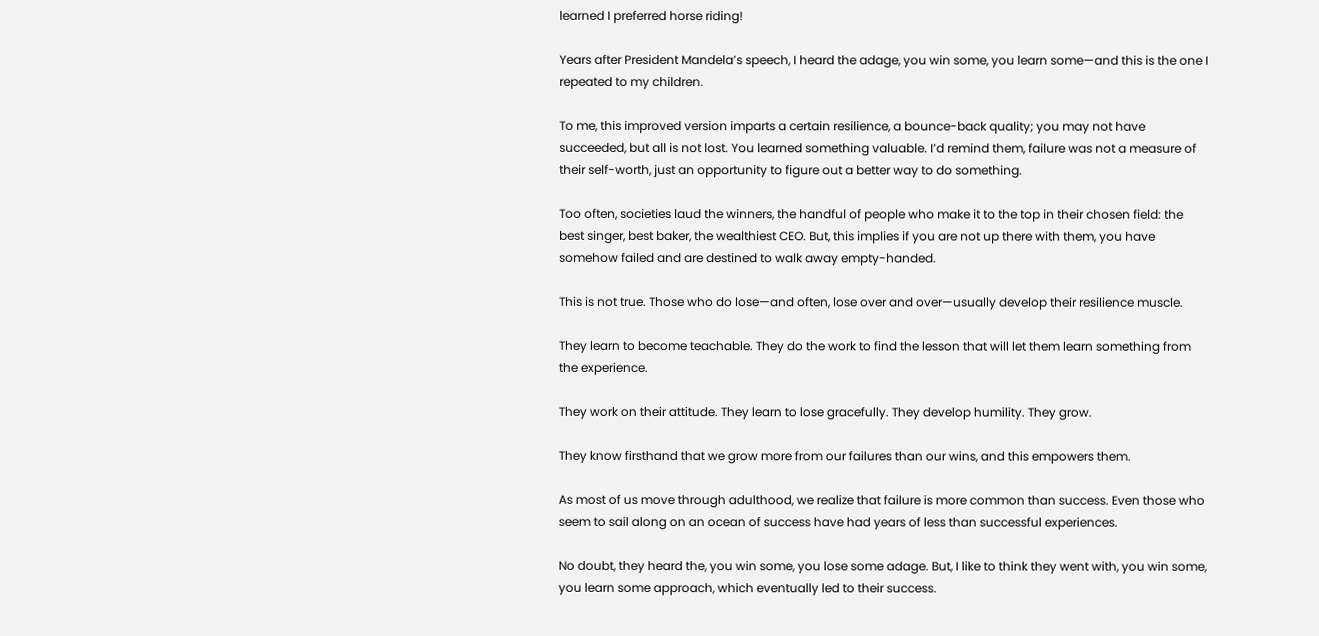learned I preferred horse riding!

Years after President Mandela’s speech, I heard the adage, you win some, you learn some—and this is the one I repeated to my children.

To me, this improved version imparts a certain resilience, a bounce-back quality; you may not have succeeded, but all is not lost. You learned something valuable. I’d remind them, failure was not a measure of their self-worth, just an opportunity to figure out a better way to do something.

Too often, societies laud the winners, the handful of people who make it to the top in their chosen field: the best singer, best baker, the wealthiest CEO. But, this implies if you are not up there with them, you have somehow failed and are destined to walk away empty-handed.

This is not true. Those who do lose—and often, lose over and over—usually develop their resilience muscle.

They learn to become teachable. They do the work to find the lesson that will let them learn something from the experience.

They work on their attitude. They learn to lose gracefully. They develop humility. They grow.

They know firsthand that we grow more from our failures than our wins, and this empowers them.

As most of us move through adulthood, we realize that failure is more common than success. Even those who seem to sail along on an ocean of success have had years of less than successful experiences.

No doubt, they heard the, you win some, you lose some adage. But, I like to think they went with, you win some, you learn some approach, which eventually led to their success.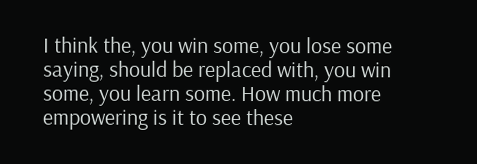I think the, you win some, you lose some saying, should be replaced with, you win some, you learn some. How much more empowering is it to see these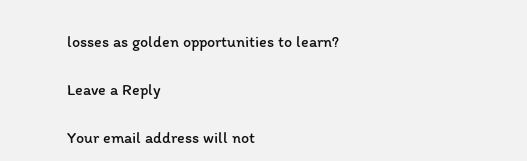losses as golden opportunities to learn?

Leave a Reply

Your email address will not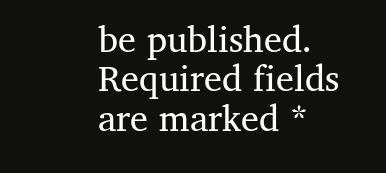be published. Required fields are marked *